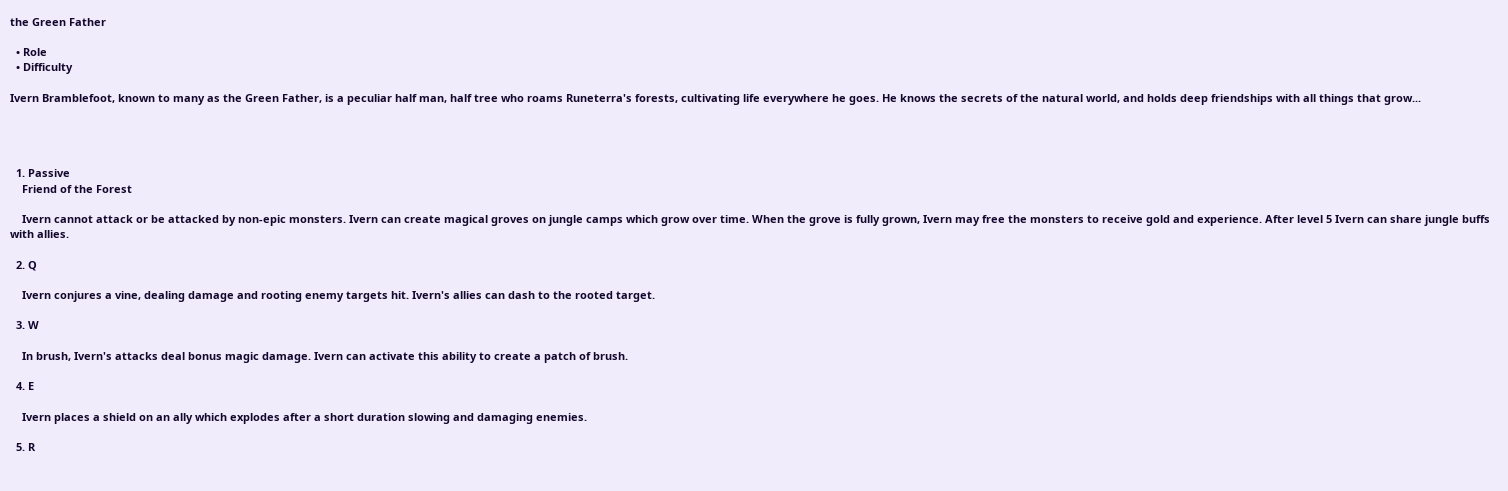the Green Father

  • Role
  • Difficulty

Ivern Bramblefoot, known to many as the Green Father, is a peculiar half man, half tree who roams Runeterra's forests, cultivating life everywhere he goes. He knows the secrets of the natural world, and holds deep friendships with all things that grow...




  1. Passive
    Friend of the Forest

    Ivern cannot attack or be attacked by non-epic monsters. Ivern can create magical groves on jungle camps which grow over time. When the grove is fully grown, Ivern may free the monsters to receive gold and experience. After level 5 Ivern can share jungle buffs with allies.

  2. Q

    Ivern conjures a vine, dealing damage and rooting enemy targets hit. Ivern's allies can dash to the rooted target.

  3. W

    In brush, Ivern's attacks deal bonus magic damage. Ivern can activate this ability to create a patch of brush.

  4. E

    Ivern places a shield on an ally which explodes after a short duration slowing and damaging enemies.

  5. R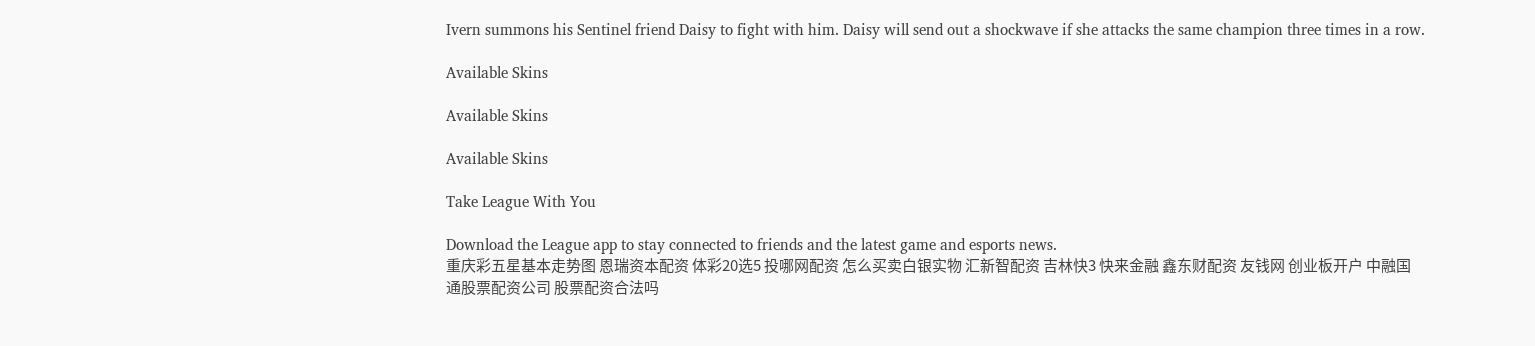Ivern summons his Sentinel friend Daisy to fight with him. Daisy will send out a shockwave if she attacks the same champion three times in a row.

Available Skins

Available Skins

Available Skins

Take League With You

Download the League app to stay connected to friends and the latest game and esports news.
重庆彩五星基本走势图 恩瑞资本配资 体彩20选5 投哪网配资 怎么买卖白银实物 汇新智配资 吉林快3 快来金融 鑫东财配资 友钱网 创业板开户 中融国通股票配资公司 股票配资合法吗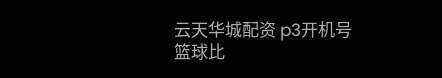云天华城配资 p3开机号 篮球比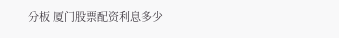分板 厦门股票配资利息多少